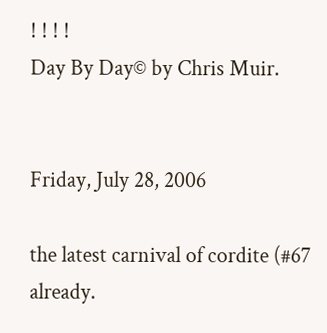! ! ! !
Day By Day© by Chris Muir.


Friday, July 28, 2006

the latest carnival of cordite (#67 already.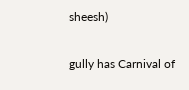sheesh)

gully has Carnival of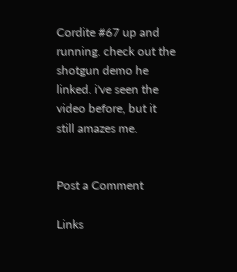Cordite #67 up and running. check out the shotgun demo he linked. i've seen the video before, but it still amazes me.


Post a Comment

Links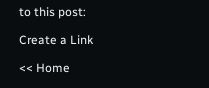to this post:

Create a Link

<< Home